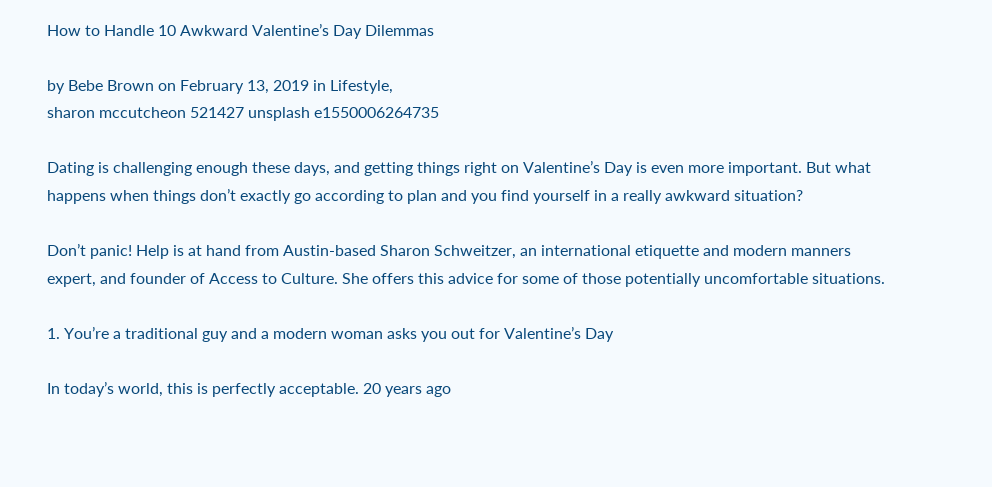How to Handle 10 Awkward Valentine’s Day Dilemmas

by Bebe Brown on February 13, 2019 in Lifestyle,
sharon mccutcheon 521427 unsplash e1550006264735

Dating is challenging enough these days, and getting things right on Valentine’s Day is even more important. But what happens when things don’t exactly go according to plan and you find yourself in a really awkward situation?

Don’t panic! Help is at hand from Austin-based Sharon Schweitzer, an international etiquette and modern manners expert, and founder of Access to Culture. She offers this advice for some of those potentially uncomfortable situations.

1. You’re a traditional guy and a modern woman asks you out for Valentine’s Day

In today’s world, this is perfectly acceptable. 20 years ago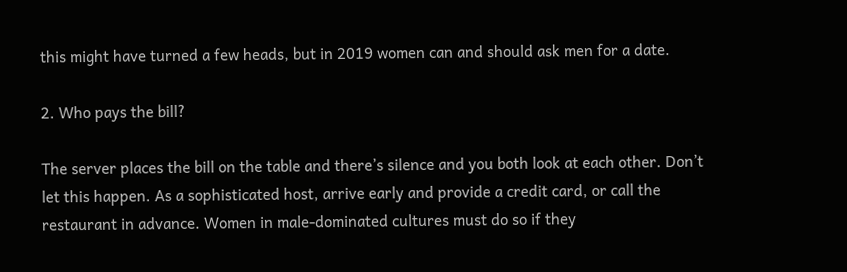this might have turned a few heads, but in 2019 women can and should ask men for a date.

2. Who pays the bill?

The server places the bill on the table and there’s silence and you both look at each other. Don’t let this happen. As a sophisticated host, arrive early and provide a credit card, or call the restaurant in advance. Women in male-dominated cultures must do so if they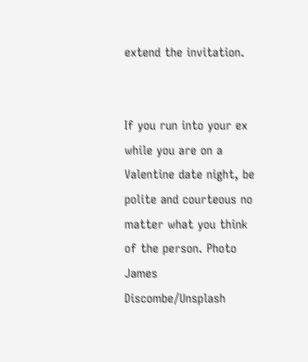extend the invitation.


If you run into your ex while you are on a Valentine date night, be polite and courteous no matter what you think of the person. Photo James Discombe/Unsplash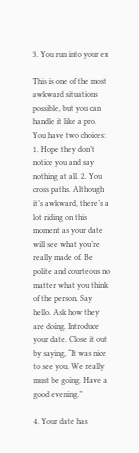3. You run into your ex

This is one of the most awkward situations possible, but you can handle it like a pro. You have two choices: 1. Hope they don’t notice you and say nothing at all. 2. You cross paths. Although it’s awkward, there’s a lot riding on this moment as your date will see what you’re really made of. Be polite and courteous no matter what you think of the person. Say hello. Ask how they are doing. Introduce your date. Close it out by saying, “It was nice to see you. We really must be going. Have a good evening.”

4. Your date has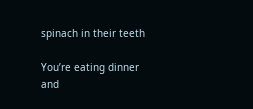spinach in their teeth

You’re eating dinner and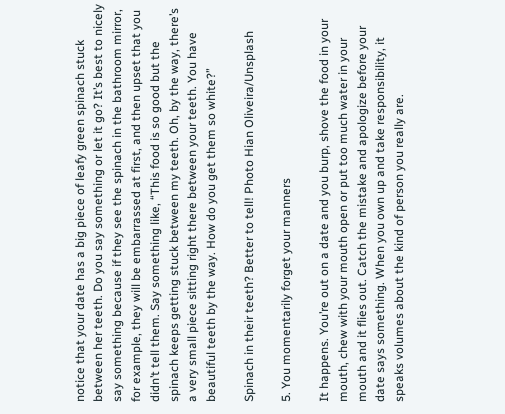notice that your date has a big piece of leafy green spinach stuck between her teeth. Do you say something or let it go? It’s best to nicely say something because if they see the spinach in the bathroom mirror, for example, they will be embarrassed at first, and then upset that you didn’t tell them. Say something like, “This food is so good but the spinach keeps getting stuck between my teeth. Oh, by the way, there’s a very small piece sitting right there between your teeth. You have beautiful teeth by the way. How do you get them so white?”

Spinach in their teeth? Better to tell! Photo Hian Oliveira/Unsplash

5. You momentarily forget your manners

It happens. You’re out on a date and you burp, shove the food in your mouth, chew with your mouth open or put too much water in your mouth and it flies out. Catch the mistake and apologize before your date says something. When you own up and take responsibility, it speaks volumes about the kind of person you really are.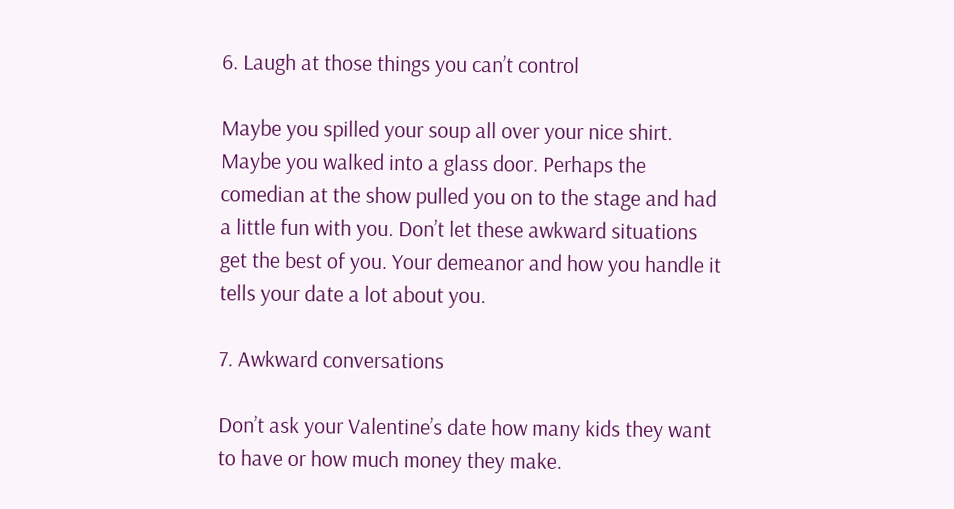6. Laugh at those things you can’t control

Maybe you spilled your soup all over your nice shirt. Maybe you walked into a glass door. Perhaps the comedian at the show pulled you on to the stage and had a little fun with you. Don’t let these awkward situations get the best of you. Your demeanor and how you handle it tells your date a lot about you.

7. Awkward conversations

Don’t ask your Valentine’s date how many kids they want to have or how much money they make.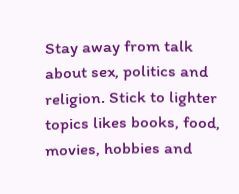Stay away from talk about sex, politics and religion. Stick to lighter topics likes books, food, movies, hobbies and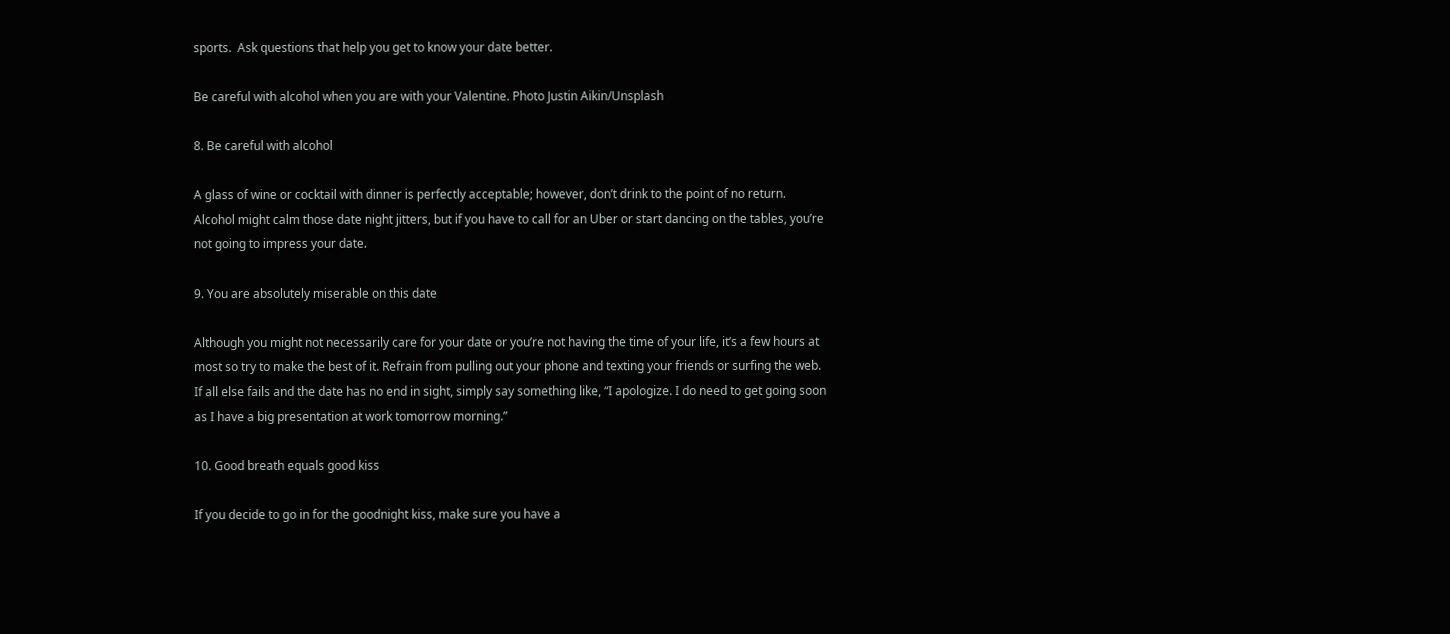sports.  Ask questions that help you get to know your date better.

Be careful with alcohol when you are with your Valentine. Photo Justin Aikin/Unsplash

8. Be careful with alcohol

A glass of wine or cocktail with dinner is perfectly acceptable; however, don’t drink to the point of no return. Alcohol might calm those date night jitters, but if you have to call for an Uber or start dancing on the tables, you’re not going to impress your date.

9. You are absolutely miserable on this date

Although you might not necessarily care for your date or you’re not having the time of your life, it’s a few hours at most so try to make the best of it. Refrain from pulling out your phone and texting your friends or surfing the web. If all else fails and the date has no end in sight, simply say something like, “I apologize. I do need to get going soon as I have a big presentation at work tomorrow morning.”

10. Good breath equals good kiss

If you decide to go in for the goodnight kiss, make sure you have a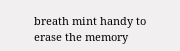breath mint handy to erase the memory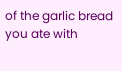of the garlic bread you ate with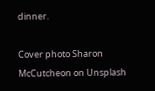dinner.

Cover photo Sharon McCutcheon on Unsplash